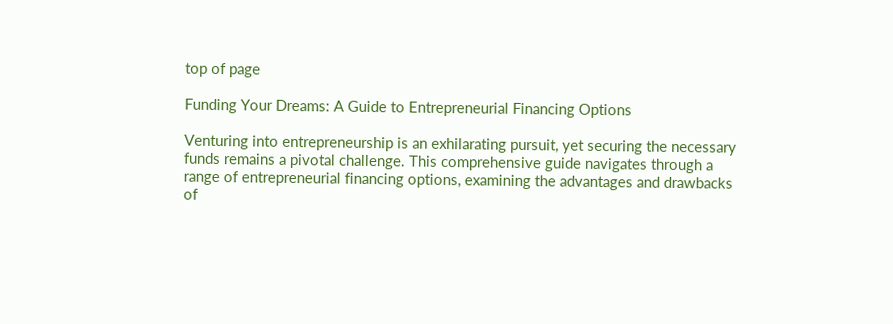top of page

Funding Your Dreams: A Guide to Entrepreneurial Financing Options

Venturing into entrepreneurship is an exhilarating pursuit, yet securing the necessary funds remains a pivotal challenge. This comprehensive guide navigates through a range of entrepreneurial financing options, examining the advantages and drawbacks of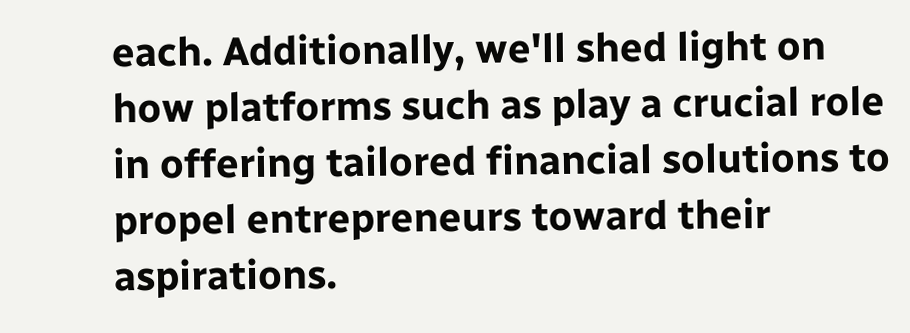each. Additionally, we'll shed light on how platforms such as play a crucial role in offering tailored financial solutions to propel entrepreneurs toward their aspirations.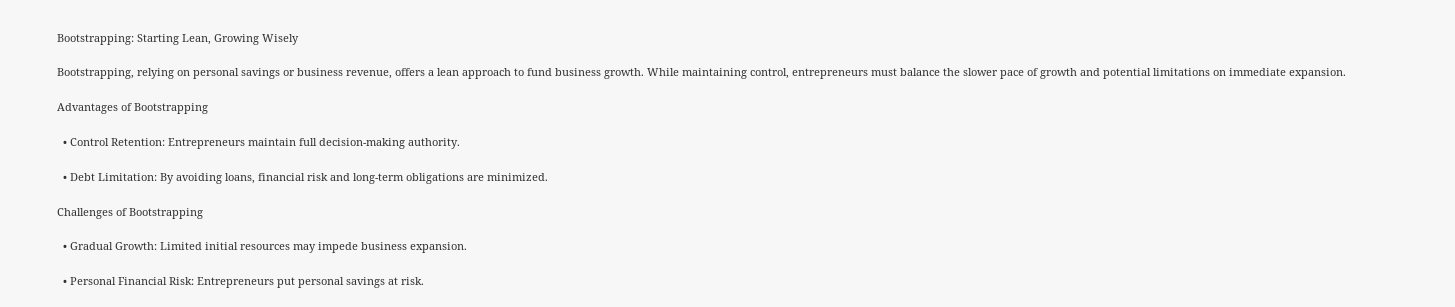Bootstrapping: Starting Lean, Growing Wisely

Bootstrapping, relying on personal savings or business revenue, offers a lean approach to fund business growth. While maintaining control, entrepreneurs must balance the slower pace of growth and potential limitations on immediate expansion.

Advantages of Bootstrapping

  • Control Retention: Entrepreneurs maintain full decision-making authority.

  • Debt Limitation: By avoiding loans, financial risk and long-term obligations are minimized.

Challenges of Bootstrapping

  • Gradual Growth: Limited initial resources may impede business expansion.

  • Personal Financial Risk: Entrepreneurs put personal savings at risk.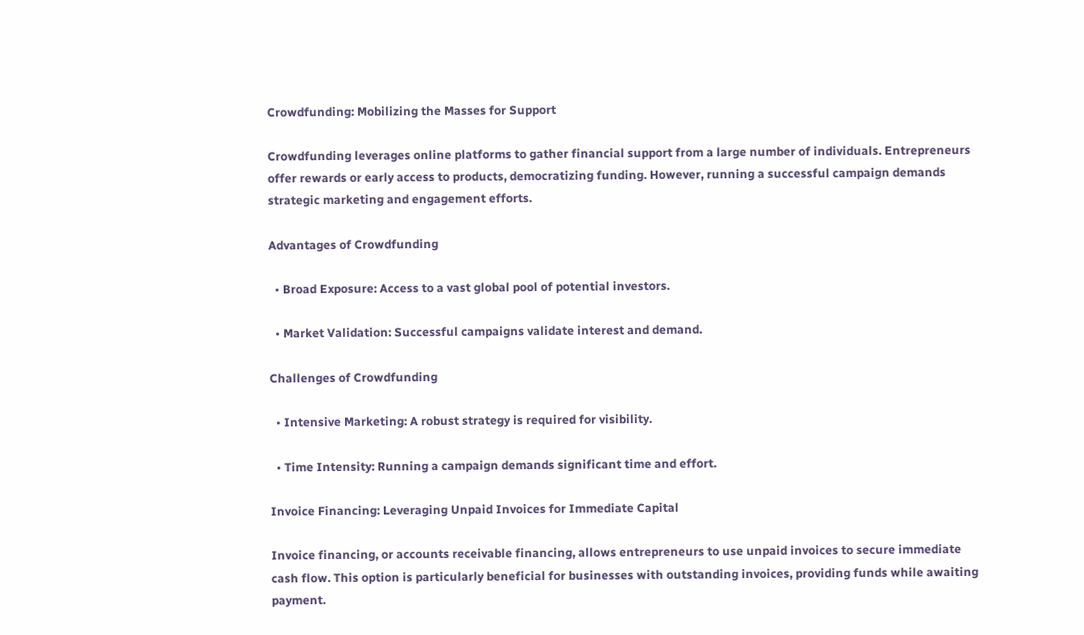Crowdfunding: Mobilizing the Masses for Support

Crowdfunding leverages online platforms to gather financial support from a large number of individuals. Entrepreneurs offer rewards or early access to products, democratizing funding. However, running a successful campaign demands strategic marketing and engagement efforts.

Advantages of Crowdfunding

  • Broad Exposure: Access to a vast global pool of potential investors.

  • Market Validation: Successful campaigns validate interest and demand.

Challenges of Crowdfunding

  • Intensive Marketing: A robust strategy is required for visibility.

  • Time Intensity: Running a campaign demands significant time and effort.

Invoice Financing: Leveraging Unpaid Invoices for Immediate Capital

Invoice financing, or accounts receivable financing, allows entrepreneurs to use unpaid invoices to secure immediate cash flow. This option is particularly beneficial for businesses with outstanding invoices, providing funds while awaiting payment.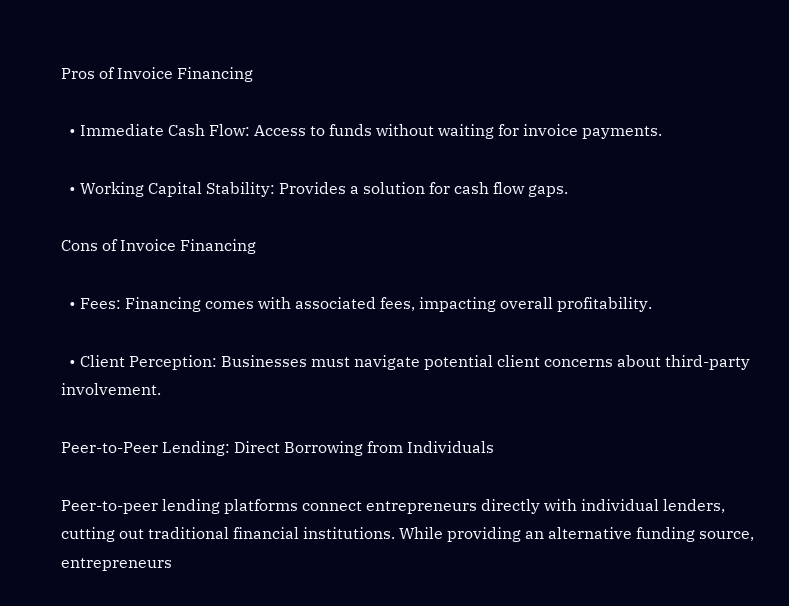Pros of Invoice Financing

  • Immediate Cash Flow: Access to funds without waiting for invoice payments.

  • Working Capital Stability: Provides a solution for cash flow gaps.

Cons of Invoice Financing

  • Fees: Financing comes with associated fees, impacting overall profitability.

  • Client Perception: Businesses must navigate potential client concerns about third-party involvement.

Peer-to-Peer Lending: Direct Borrowing from Individuals

Peer-to-peer lending platforms connect entrepreneurs directly with individual lenders, cutting out traditional financial institutions. While providing an alternative funding source, entrepreneurs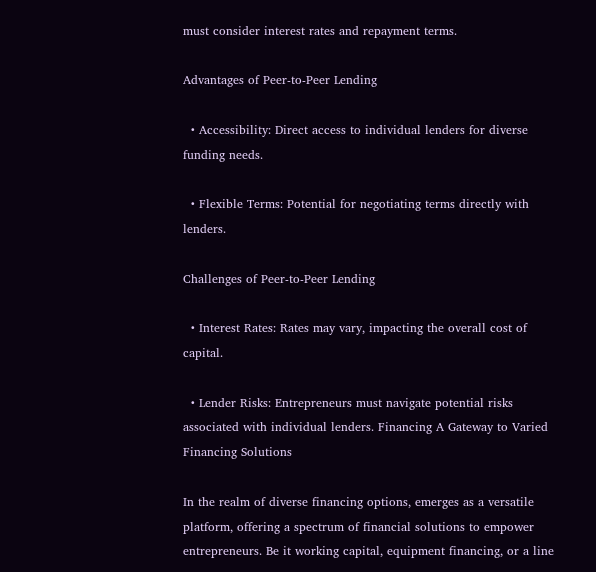must consider interest rates and repayment terms.

Advantages of Peer-to-Peer Lending

  • Accessibility: Direct access to individual lenders for diverse funding needs.

  • Flexible Terms: Potential for negotiating terms directly with lenders.

Challenges of Peer-to-Peer Lending

  • Interest Rates: Rates may vary, impacting the overall cost of capital.

  • Lender Risks: Entrepreneurs must navigate potential risks associated with individual lenders. Financing A Gateway to Varied Financing Solutions

In the realm of diverse financing options, emerges as a versatile platform, offering a spectrum of financial solutions to empower entrepreneurs. Be it working capital, equipment financing, or a line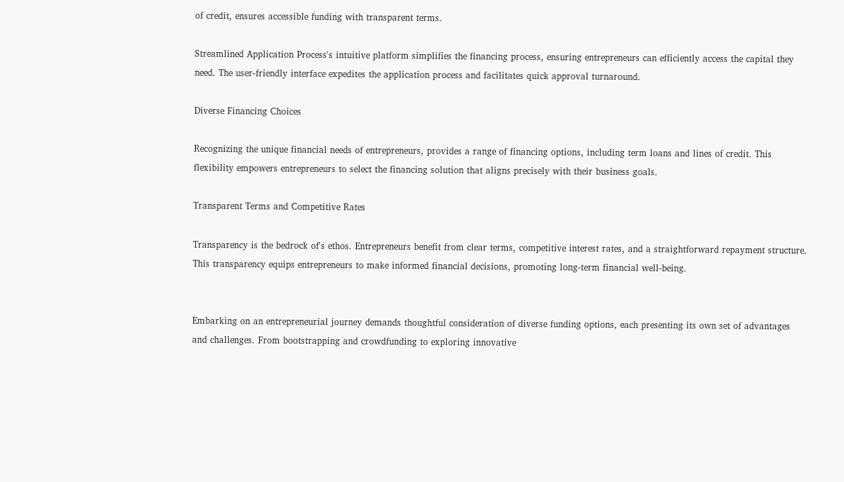of credit, ensures accessible funding with transparent terms.

Streamlined Application Process's intuitive platform simplifies the financing process, ensuring entrepreneurs can efficiently access the capital they need. The user-friendly interface expedites the application process and facilitates quick approval turnaround.

Diverse Financing Choices

Recognizing the unique financial needs of entrepreneurs, provides a range of financing options, including term loans and lines of credit. This flexibility empowers entrepreneurs to select the financing solution that aligns precisely with their business goals.

Transparent Terms and Competitive Rates

Transparency is the bedrock of's ethos. Entrepreneurs benefit from clear terms, competitive interest rates, and a straightforward repayment structure. This transparency equips entrepreneurs to make informed financial decisions, promoting long-term financial well-being.


Embarking on an entrepreneurial journey demands thoughtful consideration of diverse funding options, each presenting its own set of advantages and challenges. From bootstrapping and crowdfunding to exploring innovative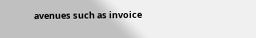avenues such as invoice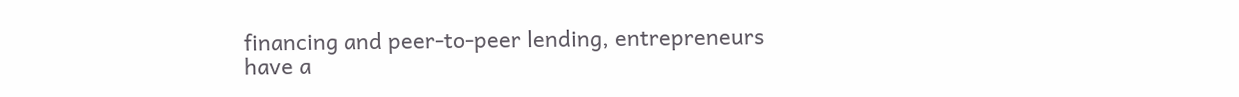financing and peer-to-peer lending, entrepreneurs have a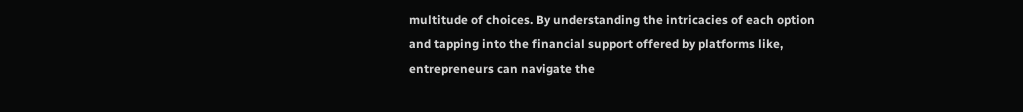multitude of choices. By understanding the intricacies of each option and tapping into the financial support offered by platforms like, entrepreneurs can navigate the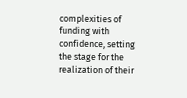complexities of funding with confidence, setting the stage for the realization of their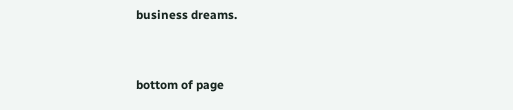business dreams.


bottom of page